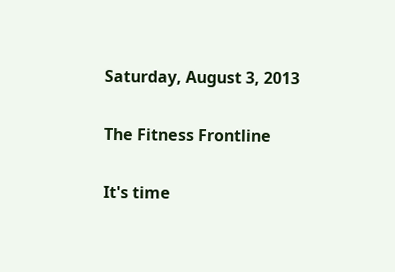Saturday, August 3, 2013

The Fitness Frontline

It's time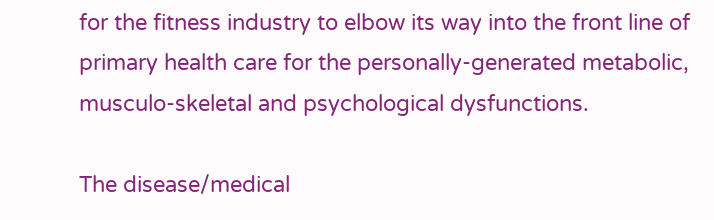for the fitness industry to elbow its way into the front line of primary health care for the personally-generated metabolic, musculo-skeletal and psychological dysfunctions.

The disease/medical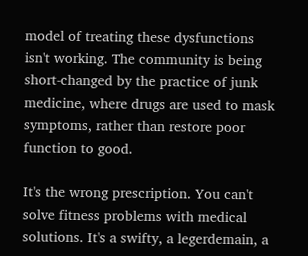model of treating these dysfunctions isn't working. The community is being short-changed by the practice of junk medicine, where drugs are used to mask symptoms, rather than restore poor function to good.

It's the wrong prescription. You can't solve fitness problems with medical solutions. It's a swifty, a legerdemain, a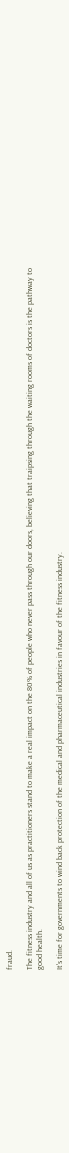fraud.

The fitness industry and all of us as practitioners stand to make a real impact on the 80% of people who never pass through our doors, believing that traipsing through the waiting rooms of doctors is the pathway to good health.

It's time for governments to wind back protection of the medical and pharmaceutical industries in favour of the fitness industry.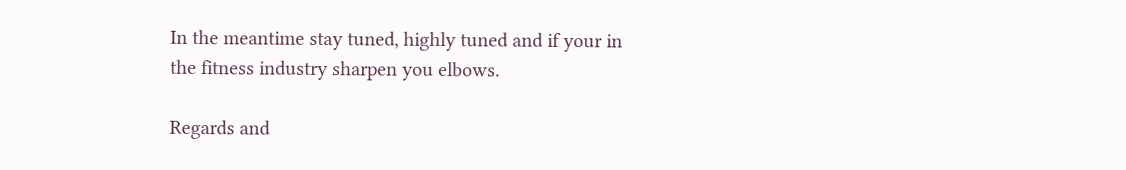In the meantime stay tuned, highly tuned and if your in the fitness industry sharpen you elbows.

Regards and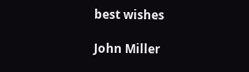best wishes

John Miller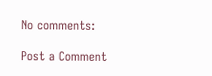No comments:

Post a Comment